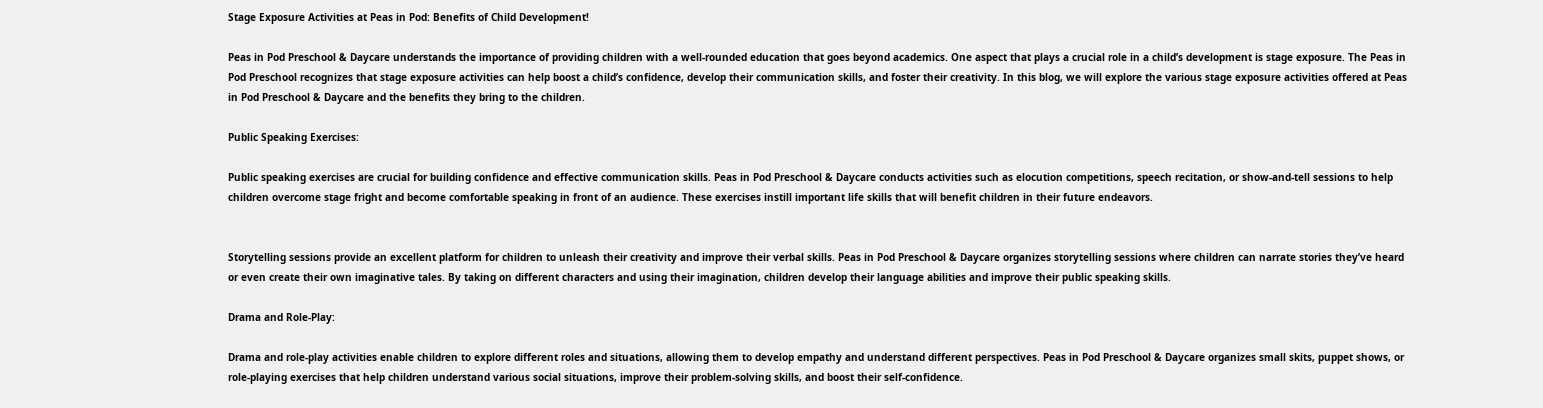Stage Exposure Activities at Peas in Pod: Benefits of Child Development!

Peas in Pod Preschool & Daycare understands the importance of providing children with a well-rounded education that goes beyond academics. One aspect that plays a crucial role in a child’s development is stage exposure. The Peas in Pod Preschool recognizes that stage exposure activities can help boost a child’s confidence, develop their communication skills, and foster their creativity. In this blog, we will explore the various stage exposure activities offered at Peas in Pod Preschool & Daycare and the benefits they bring to the children.

Public Speaking Exercises:

Public speaking exercises are crucial for building confidence and effective communication skills. Peas in Pod Preschool & Daycare conducts activities such as elocution competitions, speech recitation, or show-and-tell sessions to help children overcome stage fright and become comfortable speaking in front of an audience. These exercises instill important life skills that will benefit children in their future endeavors.


Storytelling sessions provide an excellent platform for children to unleash their creativity and improve their verbal skills. Peas in Pod Preschool & Daycare organizes storytelling sessions where children can narrate stories they’ve heard or even create their own imaginative tales. By taking on different characters and using their imagination, children develop their language abilities and improve their public speaking skills.

Drama and Role-Play:

Drama and role-play activities enable children to explore different roles and situations, allowing them to develop empathy and understand different perspectives. Peas in Pod Preschool & Daycare organizes small skits, puppet shows, or role-playing exercises that help children understand various social situations, improve their problem-solving skills, and boost their self-confidence.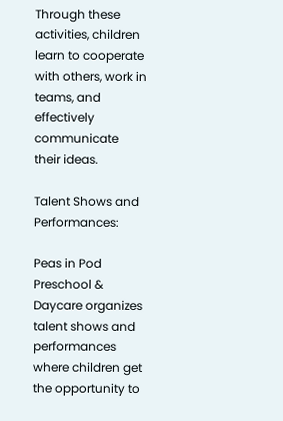Through these activities, children learn to cooperate with others, work in teams, and effectively communicate their ideas.

Talent Shows and Performances:

Peas in Pod Preschool & Daycare organizes talent shows and performances where children get the opportunity to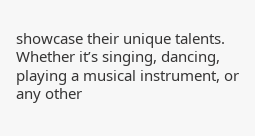showcase their unique talents. Whether it’s singing, dancing, playing a musical instrument, or any other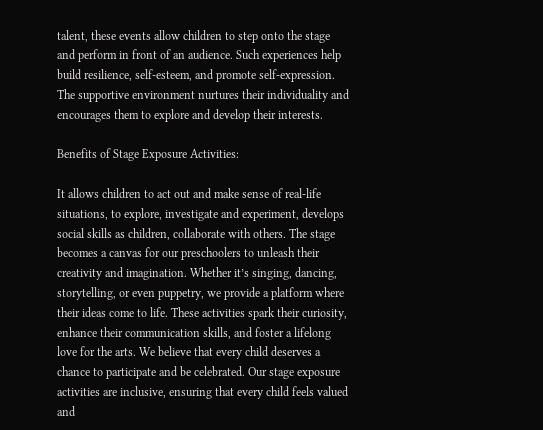talent, these events allow children to step onto the stage and perform in front of an audience. Such experiences help build resilience, self-esteem, and promote self-expression. The supportive environment nurtures their individuality and encourages them to explore and develop their interests.

Benefits of Stage Exposure Activities:

It allows children to act out and make sense of real-life situations, to explore, investigate and experiment, develops social skills as children, collaborate with others. The stage becomes a canvas for our preschoolers to unleash their creativity and imagination. Whether it’s singing, dancing, storytelling, or even puppetry, we provide a platform where their ideas come to life. These activities spark their curiosity, enhance their communication skills, and foster a lifelong love for the arts. We believe that every child deserves a chance to participate and be celebrated. Our stage exposure activities are inclusive, ensuring that every child feels valued and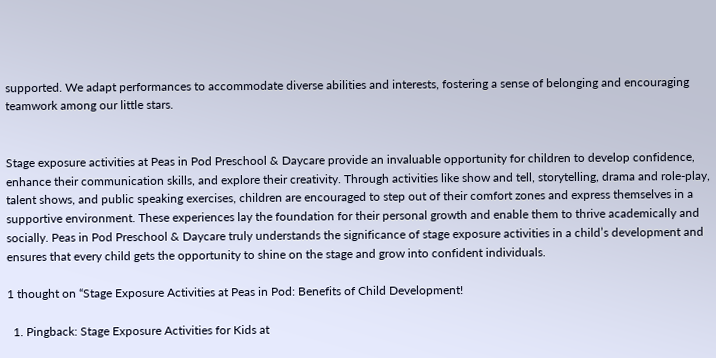supported. We adapt performances to accommodate diverse abilities and interests, fostering a sense of belonging and encouraging teamwork among our little stars.


Stage exposure activities at Peas in Pod Preschool & Daycare provide an invaluable opportunity for children to develop confidence, enhance their communication skills, and explore their creativity. Through activities like show and tell, storytelling, drama and role-play, talent shows, and public speaking exercises, children are encouraged to step out of their comfort zones and express themselves in a supportive environment. These experiences lay the foundation for their personal growth and enable them to thrive academically and socially. Peas in Pod Preschool & Daycare truly understands the significance of stage exposure activities in a child’s development and ensures that every child gets the opportunity to shine on the stage and grow into confident individuals.

1 thought on “Stage Exposure Activities at Peas in Pod: Benefits of Child Development!

  1. Pingback: Stage Exposure Activities for Kids at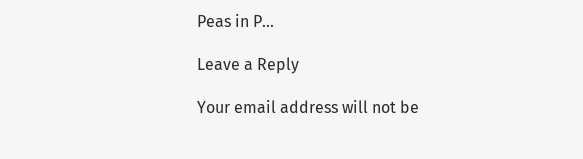Peas in P...

Leave a Reply

Your email address will not be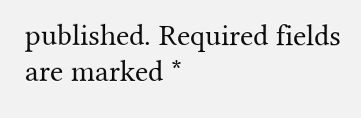published. Required fields are marked *